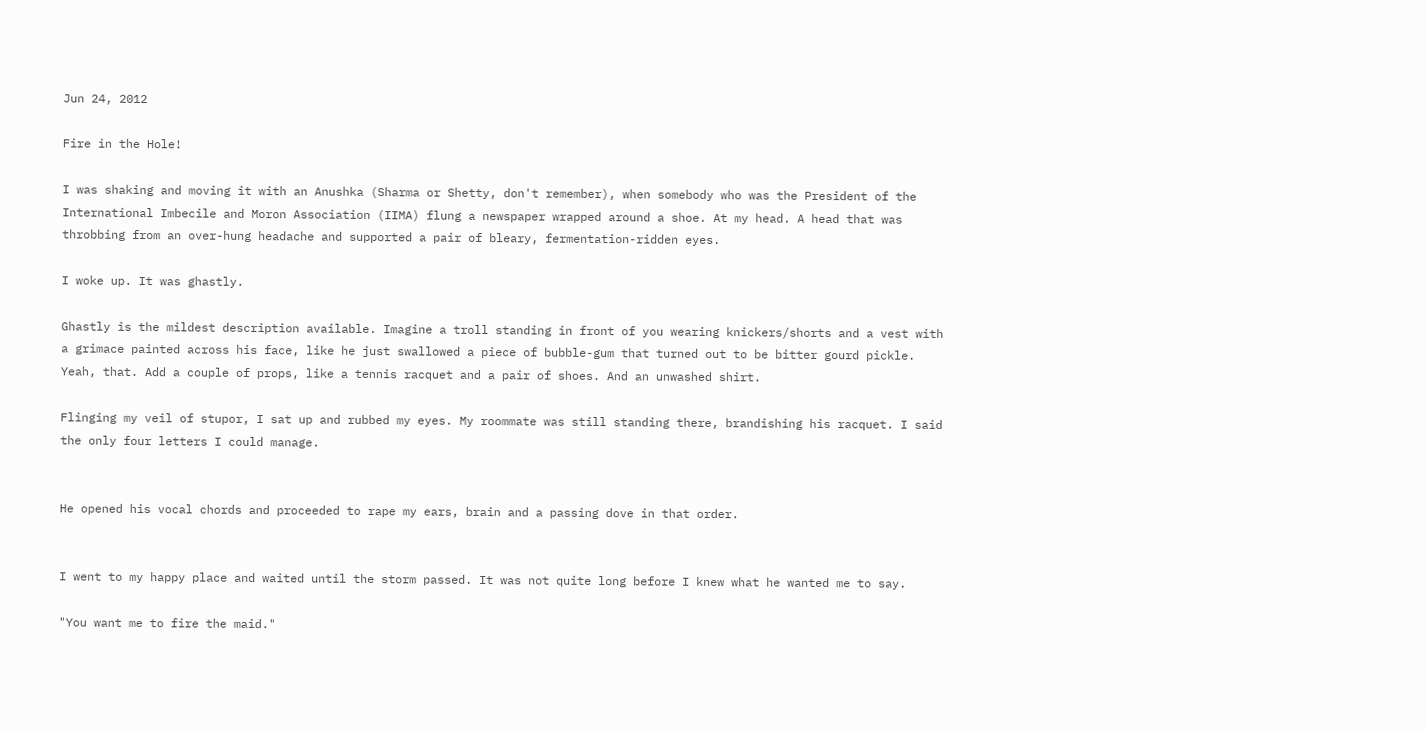Jun 24, 2012

Fire in the Hole!

I was shaking and moving it with an Anushka (Sharma or Shetty, don't remember), when somebody who was the President of the International Imbecile and Moron Association (IIMA) flung a newspaper wrapped around a shoe. At my head. A head that was throbbing from an over-hung headache and supported a pair of bleary, fermentation-ridden eyes.

I woke up. It was ghastly.

Ghastly is the mildest description available. Imagine a troll standing in front of you wearing knickers/shorts and a vest with a grimace painted across his face, like he just swallowed a piece of bubble-gum that turned out to be bitter gourd pickle. Yeah, that. Add a couple of props, like a tennis racquet and a pair of shoes. And an unwashed shirt.

Flinging my veil of stupor, I sat up and rubbed my eyes. My roommate was still standing there, brandishing his racquet. I said the only four letters I could manage.


He opened his vocal chords and proceeded to rape my ears, brain and a passing dove in that order.


I went to my happy place and waited until the storm passed. It was not quite long before I knew what he wanted me to say.

"You want me to fire the maid."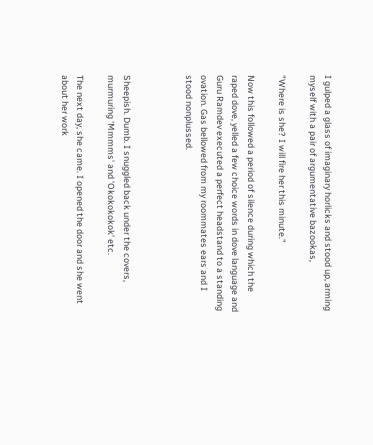I gulped a glass of imaginary horlicks and stood up, arming myself with a pair of argumentative bazookas,

"Where is she? I will fire her this minute."

Now this followed a period of silence during which the raped dove, yelled a few choice words in dove language and Guru Ramdev executed a perfect headstand to a standing ovation. Gas bellowed from my roommates ears and I stood nonplussed.



Sheepish. Dumb. I snuggled back under the covers, murmuring 'Mmmms' and 'Okokokokok' etc.

The next day, she came. I opened the door and she went about her work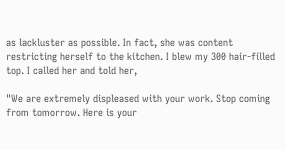as lackluster as possible. In fact, she was content restricting herself to the kitchen. I blew my 300 hair-filled top. I called her and told her,

"We are extremely displeased with your work. Stop coming from tomorrow. Here is your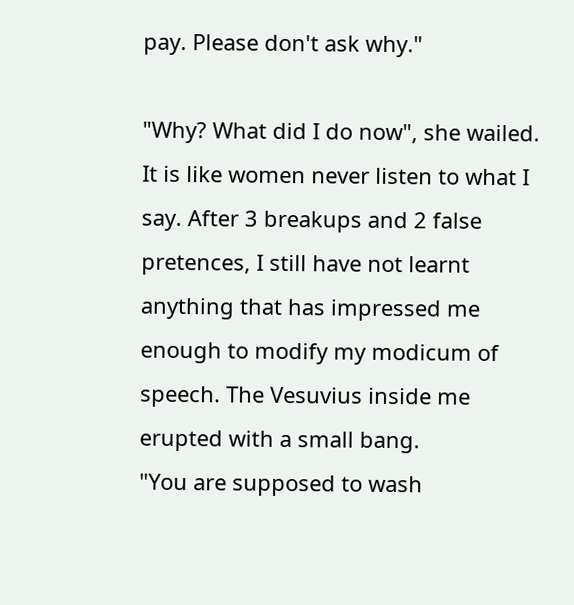pay. Please don't ask why."

"Why? What did I do now", she wailed. It is like women never listen to what I say. After 3 breakups and 2 false pretences, I still have not learnt anything that has impressed me enough to modify my modicum of speech. The Vesuvius inside me erupted with a small bang.
"You are supposed to wash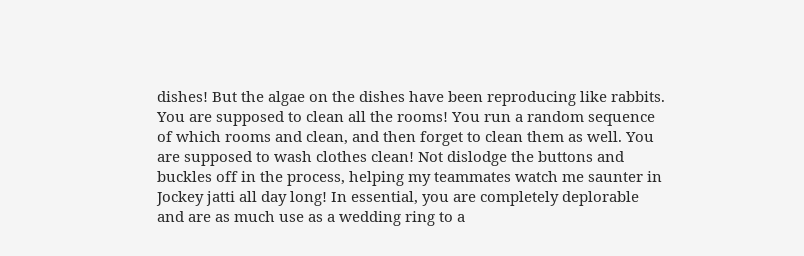dishes! But the algae on the dishes have been reproducing like rabbits. You are supposed to clean all the rooms! You run a random sequence of which rooms and clean, and then forget to clean them as well. You are supposed to wash clothes clean! Not dislodge the buttons and buckles off in the process, helping my teammates watch me saunter in Jockey jatti all day long! In essential, you are completely deplorable and are as much use as a wedding ring to a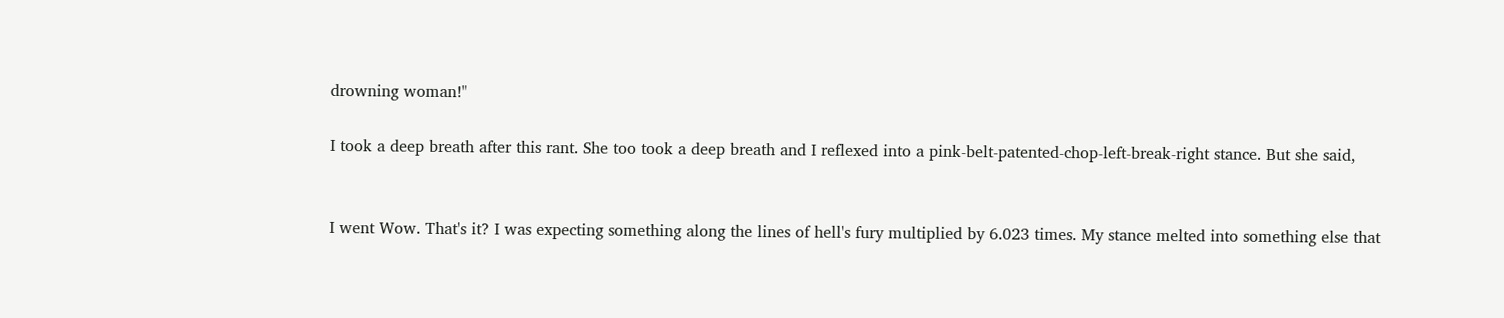drowning woman!"

I took a deep breath after this rant. She too took a deep breath and I reflexed into a pink-belt-patented-chop-left-break-right stance. But she said,


I went Wow. That's it? I was expecting something along the lines of hell's fury multiplied by 6.023 times. My stance melted into something else that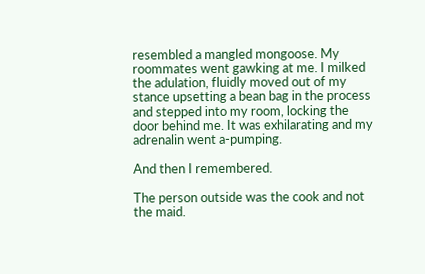resembled a mangled mongoose. My roommates went gawking at me. I milked the adulation, fluidly moved out of my stance upsetting a bean bag in the process and stepped into my room, locking the door behind me. It was exhilarating and my adrenalin went a-pumping.

And then I remembered.

The person outside was the cook and not the maid.